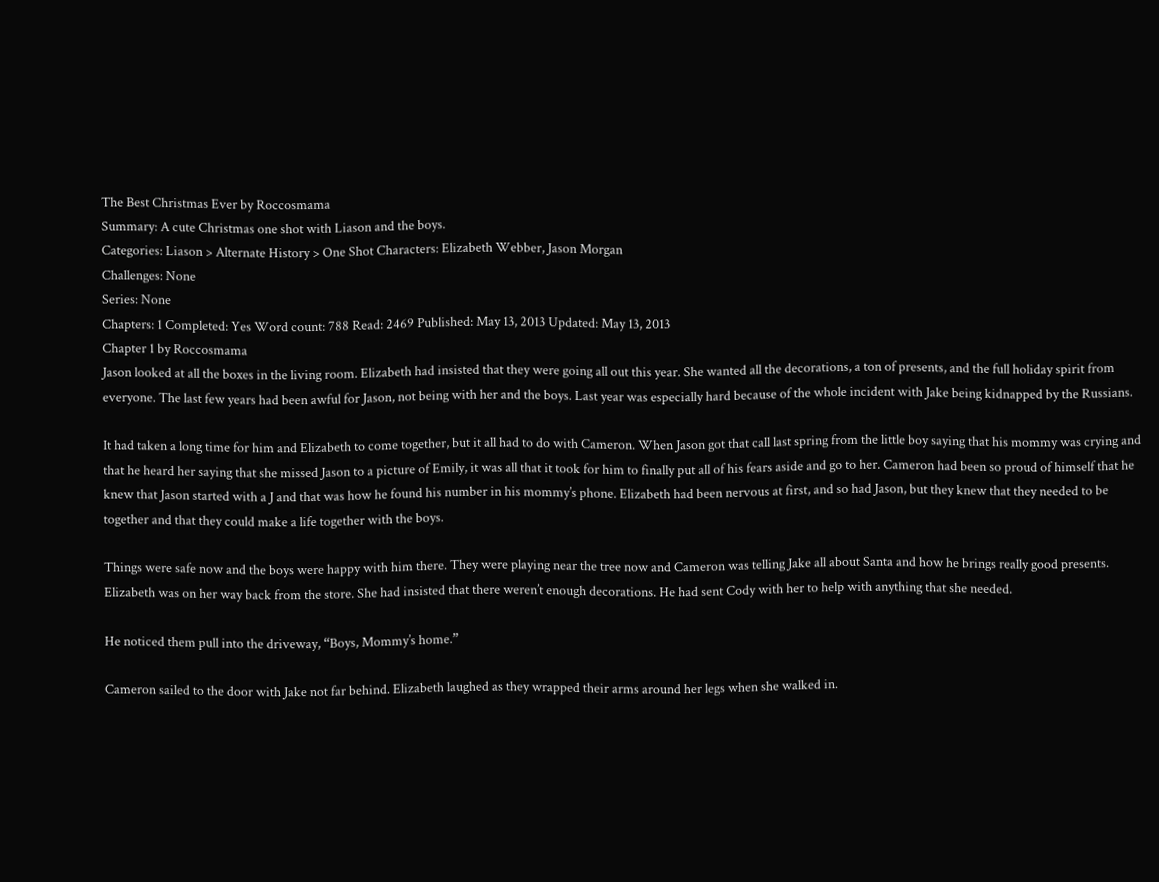The Best Christmas Ever by Roccosmama
Summary: A cute Christmas one shot with Liason and the boys.
Categories: Liason > Alternate History > One Shot Characters: Elizabeth Webber, Jason Morgan
Challenges: None
Series: None
Chapters: 1 Completed: Yes Word count: 788 Read: 2469 Published: May 13, 2013 Updated: May 13, 2013
Chapter 1 by Roccosmama
Jason looked at all the boxes in the living room. Elizabeth had insisted that they were going all out this year. She wanted all the decorations, a ton of presents, and the full holiday spirit from everyone. The last few years had been awful for Jason, not being with her and the boys. Last year was especially hard because of the whole incident with Jake being kidnapped by the Russians.

It had taken a long time for him and Elizabeth to come together, but it all had to do with Cameron. When Jason got that call last spring from the little boy saying that his mommy was crying and that he heard her saying that she missed Jason to a picture of Emily, it was all that it took for him to finally put all of his fears aside and go to her. Cameron had been so proud of himself that he knew that Jason started with a J and that was how he found his number in his mommy’s phone. Elizabeth had been nervous at first, and so had Jason, but they knew that they needed to be together and that they could make a life together with the boys.

Things were safe now and the boys were happy with him there. They were playing near the tree now and Cameron was telling Jake all about Santa and how he brings really good presents. Elizabeth was on her way back from the store. She had insisted that there weren’t enough decorations. He had sent Cody with her to help with anything that she needed.

He noticed them pull into the driveway, “Boys, Mommy’s home.”

Cameron sailed to the door with Jake not far behind. Elizabeth laughed as they wrapped their arms around her legs when she walked in.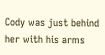Cody was just behind her with his arms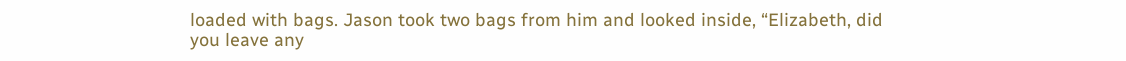loaded with bags. Jason took two bags from him and looked inside, “Elizabeth, did you leave any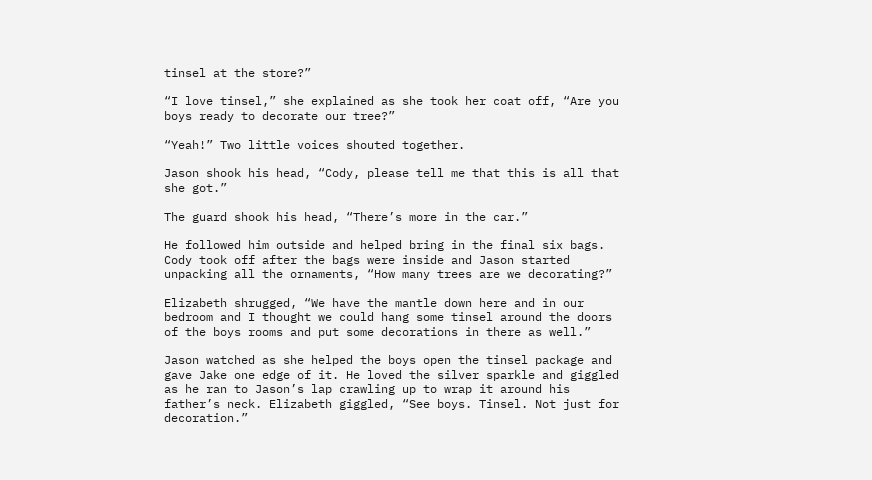tinsel at the store?”

“I love tinsel,” she explained as she took her coat off, “Are you boys ready to decorate our tree?”

“Yeah!” Two little voices shouted together.

Jason shook his head, “Cody, please tell me that this is all that she got.”

The guard shook his head, “There’s more in the car.”

He followed him outside and helped bring in the final six bags. Cody took off after the bags were inside and Jason started unpacking all the ornaments, “How many trees are we decorating?”

Elizabeth shrugged, “We have the mantle down here and in our bedroom and I thought we could hang some tinsel around the doors of the boys rooms and put some decorations in there as well.”

Jason watched as she helped the boys open the tinsel package and gave Jake one edge of it. He loved the silver sparkle and giggled as he ran to Jason’s lap crawling up to wrap it around his father’s neck. Elizabeth giggled, “See boys. Tinsel. Not just for decoration.”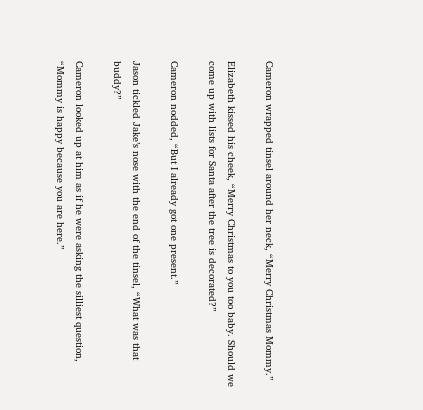Cameron wrapped tinsel around her neck, “Merry Christmas Mommy.”

Elizabeth kissed his cheek, “Merry Christmas to you too baby. Should we come up with lists for Santa after the tree is decorated?”

Cameron nodded, “But I already got one present.”

Jason tickled Jake’s nose with the end of the tinsel, “What was that buddy?”

Cameron looked up at him as if he were asking the silliest question, “Mommy is happy because you are here.”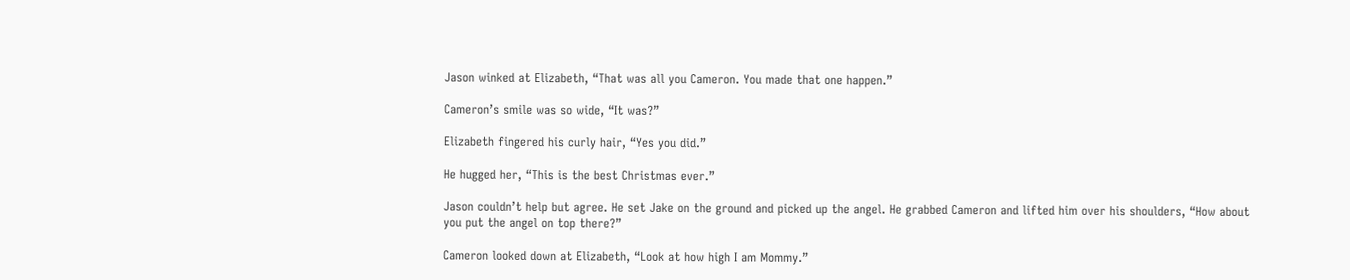Jason winked at Elizabeth, “That was all you Cameron. You made that one happen.”

Cameron’s smile was so wide, “It was?”

Elizabeth fingered his curly hair, “Yes you did.”

He hugged her, “This is the best Christmas ever.”

Jason couldn’t help but agree. He set Jake on the ground and picked up the angel. He grabbed Cameron and lifted him over his shoulders, “How about you put the angel on top there?”

Cameron looked down at Elizabeth, “Look at how high I am Mommy.”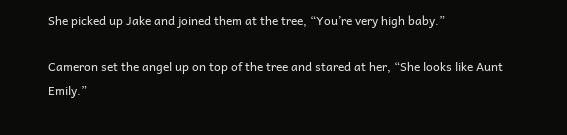She picked up Jake and joined them at the tree, “You’re very high baby.”

Cameron set the angel up on top of the tree and stared at her, “She looks like Aunt Emily.”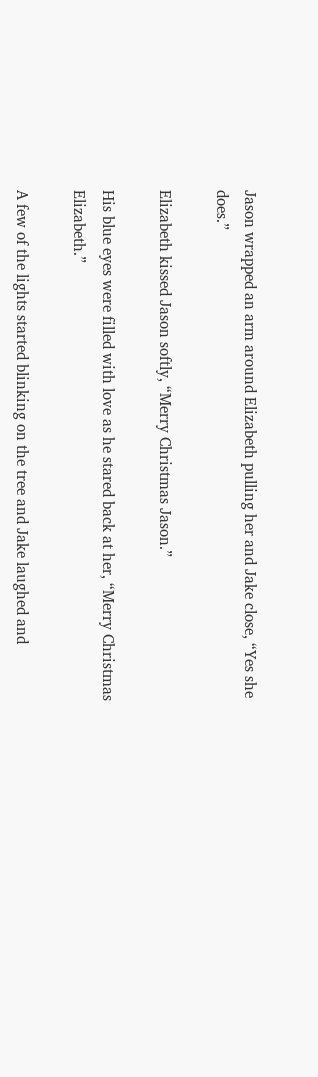Jason wrapped an arm around Elizabeth pulling her and Jake close, “Yes she does.”

Elizabeth kissed Jason softly, “Merry Christmas Jason.”

His blue eyes were filled with love as he stared back at her, “Merry Christmas Elizabeth.”

A few of the lights started blinking on the tree and Jake laughed and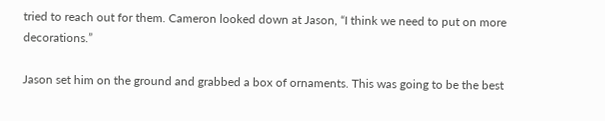tried to reach out for them. Cameron looked down at Jason, “I think we need to put on more decorations.”

Jason set him on the ground and grabbed a box of ornaments. This was going to be the best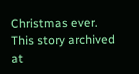Christmas ever.
This story archived at